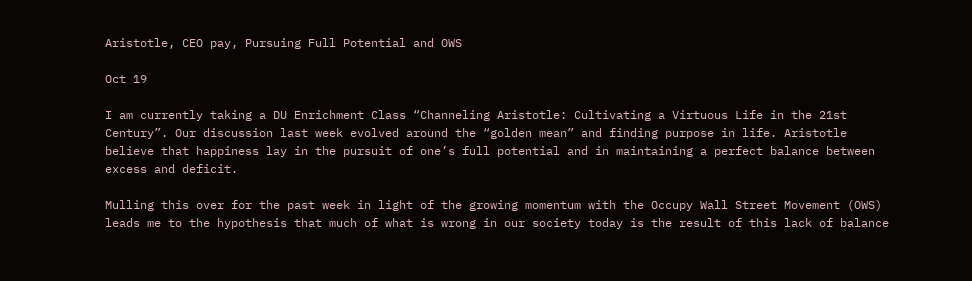Aristotle, CEO pay, Pursuing Full Potential and OWS

Oct 19

I am currently taking a DU Enrichment Class “Channeling Aristotle: Cultivating a Virtuous Life in the 21st Century”. Our discussion last week evolved around the “golden mean” and finding purpose in life. Aristotle believe that happiness lay in the pursuit of one’s full potential and in maintaining a perfect balance between excess and deficit.

Mulling this over for the past week in light of the growing momentum with the Occupy Wall Street Movement (OWS) leads me to the hypothesis that much of what is wrong in our society today is the result of this lack of balance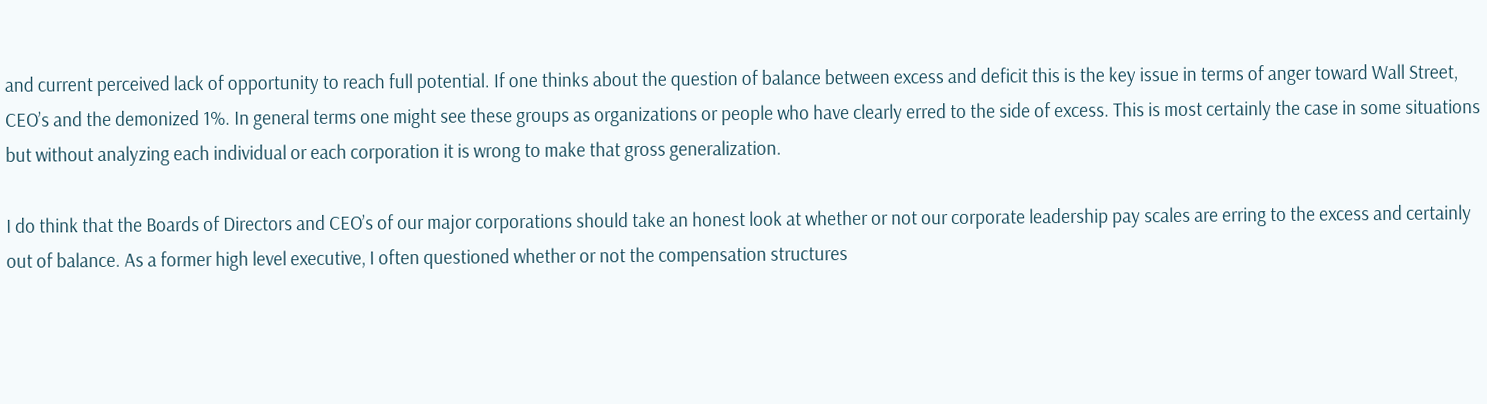and current perceived lack of opportunity to reach full potential. If one thinks about the question of balance between excess and deficit this is the key issue in terms of anger toward Wall Street, CEO’s and the demonized 1%. In general terms one might see these groups as organizations or people who have clearly erred to the side of excess. This is most certainly the case in some situations but without analyzing each individual or each corporation it is wrong to make that gross generalization.

I do think that the Boards of Directors and CEO’s of our major corporations should take an honest look at whether or not our corporate leadership pay scales are erring to the excess and certainly out of balance. As a former high level executive, I often questioned whether or not the compensation structures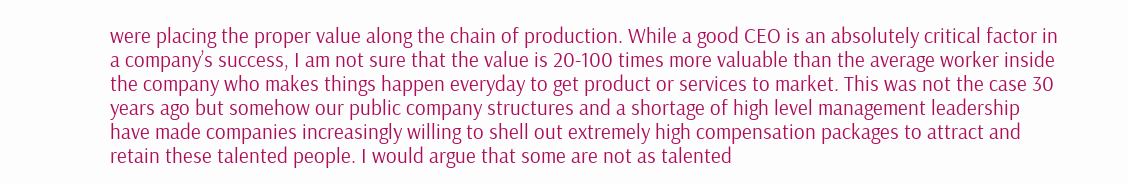were placing the proper value along the chain of production. While a good CEO is an absolutely critical factor in a company’s success, I am not sure that the value is 20-100 times more valuable than the average worker inside the company who makes things happen everyday to get product or services to market. This was not the case 30 years ago but somehow our public company structures and a shortage of high level management leadership have made companies increasingly willing to shell out extremely high compensation packages to attract and retain these talented people. I would argue that some are not as talented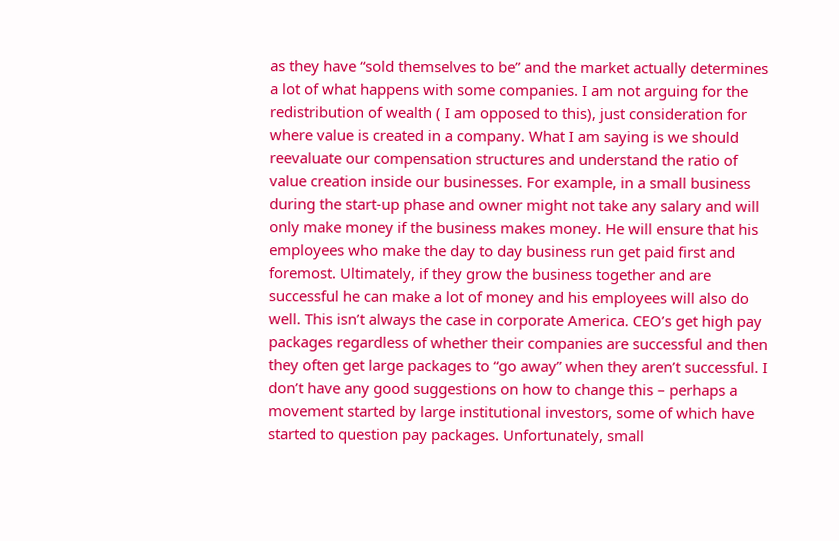as they have “sold themselves to be” and the market actually determines a lot of what happens with some companies. I am not arguing for the redistribution of wealth ( I am opposed to this), just consideration for where value is created in a company. What I am saying is we should reevaluate our compensation structures and understand the ratio of value creation inside our businesses. For example, in a small business during the start-up phase and owner might not take any salary and will only make money if the business makes money. He will ensure that his employees who make the day to day business run get paid first and foremost. Ultimately, if they grow the business together and are successful he can make a lot of money and his employees will also do well. This isn’t always the case in corporate America. CEO’s get high pay packages regardless of whether their companies are successful and then they often get large packages to “go away” when they aren’t successful. I don’t have any good suggestions on how to change this – perhaps a movement started by large institutional investors, some of which have started to question pay packages. Unfortunately, small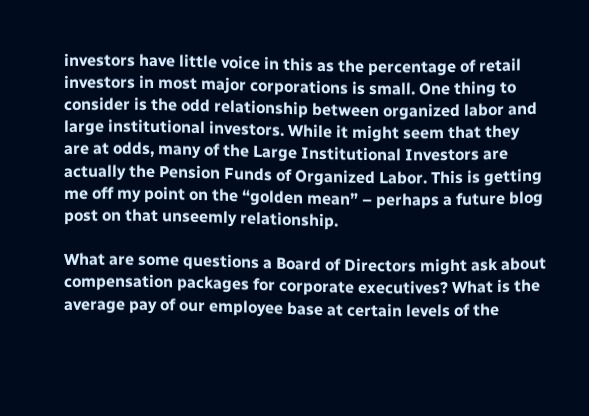investors have little voice in this as the percentage of retail investors in most major corporations is small. One thing to consider is the odd relationship between organized labor and large institutional investors. While it might seem that they are at odds, many of the Large Institutional Investors are actually the Pension Funds of Organized Labor. This is getting me off my point on the “golden mean” – perhaps a future blog post on that unseemly relationship.

What are some questions a Board of Directors might ask about compensation packages for corporate executives? What is the average pay of our employee base at certain levels of the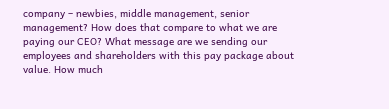company – newbies, middle management, senior management? How does that compare to what we are paying our CEO? What message are we sending our employees and shareholders with this pay package about value. How much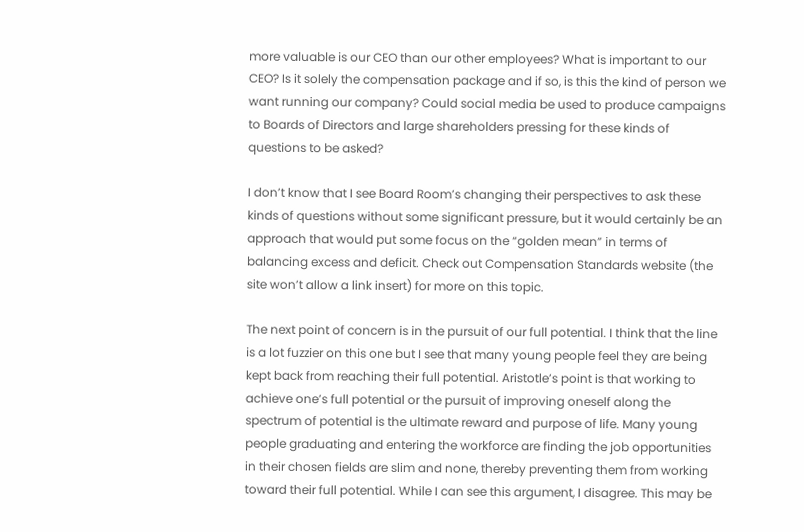more valuable is our CEO than our other employees? What is important to our CEO? Is it solely the compensation package and if so, is this the kind of person we want running our company? Could social media be used to produce campaigns to Boards of Directors and large shareholders pressing for these kinds of questions to be asked?

I don’t know that I see Board Room’s changing their perspectives to ask these kinds of questions without some significant pressure, but it would certainly be an approach that would put some focus on the “golden mean” in terms of balancing excess and deficit. Check out Compensation Standards website (the site won’t allow a link insert) for more on this topic.

The next point of concern is in the pursuit of our full potential. I think that the line is a lot fuzzier on this one but I see that many young people feel they are being kept back from reaching their full potential. Aristotle’s point is that working to achieve one’s full potential or the pursuit of improving oneself along the spectrum of potential is the ultimate reward and purpose of life. Many young people graduating and entering the workforce are finding the job opportunities in their chosen fields are slim and none, thereby preventing them from working toward their full potential. While I can see this argument, I disagree. This may be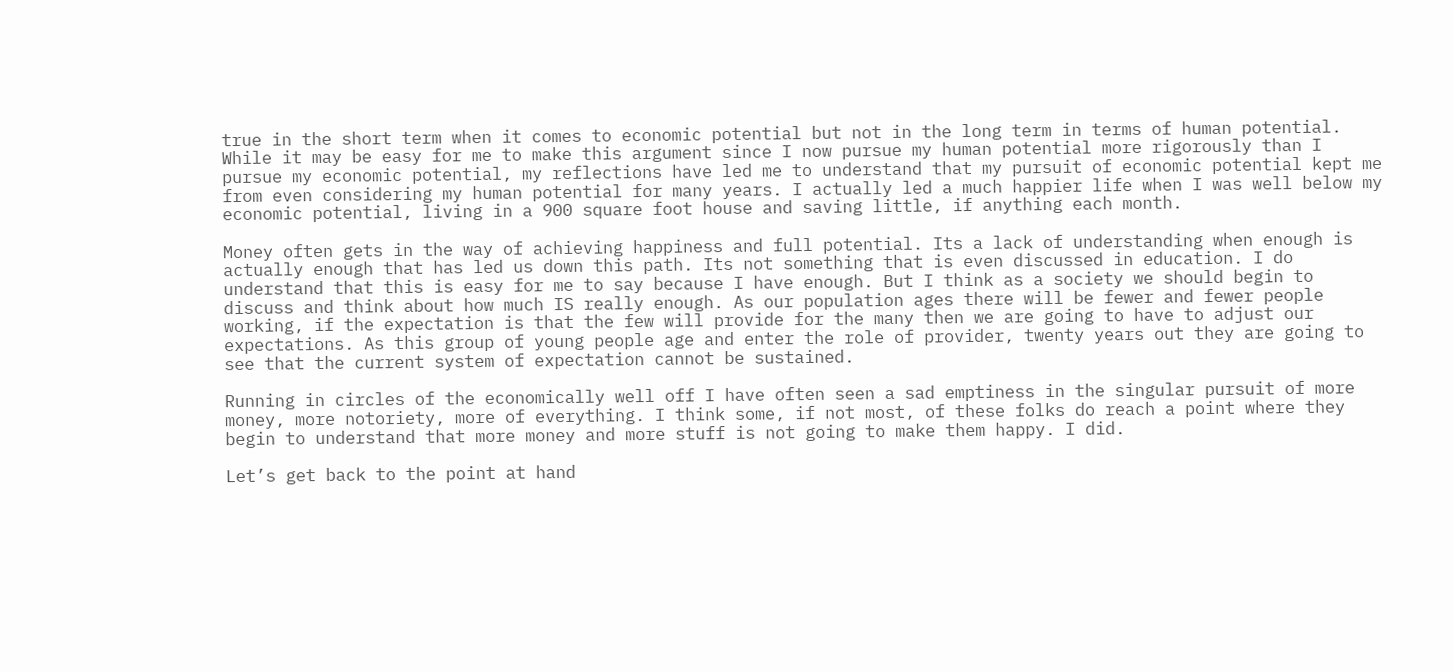true in the short term when it comes to economic potential but not in the long term in terms of human potential. While it may be easy for me to make this argument since I now pursue my human potential more rigorously than I pursue my economic potential, my reflections have led me to understand that my pursuit of economic potential kept me from even considering my human potential for many years. I actually led a much happier life when I was well below my economic potential, living in a 900 square foot house and saving little, if anything each month.

Money often gets in the way of achieving happiness and full potential. Its a lack of understanding when enough is actually enough that has led us down this path. Its not something that is even discussed in education. I do understand that this is easy for me to say because I have enough. But I think as a society we should begin to discuss and think about how much IS really enough. As our population ages there will be fewer and fewer people working, if the expectation is that the few will provide for the many then we are going to have to adjust our expectations. As this group of young people age and enter the role of provider, twenty years out they are going to see that the current system of expectation cannot be sustained.

Running in circles of the economically well off I have often seen a sad emptiness in the singular pursuit of more money, more notoriety, more of everything. I think some, if not most, of these folks do reach a point where they begin to understand that more money and more stuff is not going to make them happy. I did.

Let’s get back to the point at hand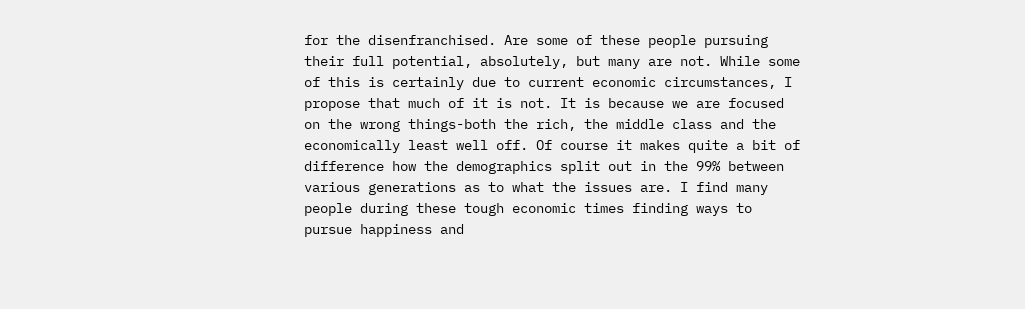for the disenfranchised. Are some of these people pursuing their full potential, absolutely, but many are not. While some of this is certainly due to current economic circumstances, I propose that much of it is not. It is because we are focused on the wrong things-both the rich, the middle class and the economically least well off. Of course it makes quite a bit of difference how the demographics split out in the 99% between various generations as to what the issues are. I find many people during these tough economic times finding ways to pursue happiness and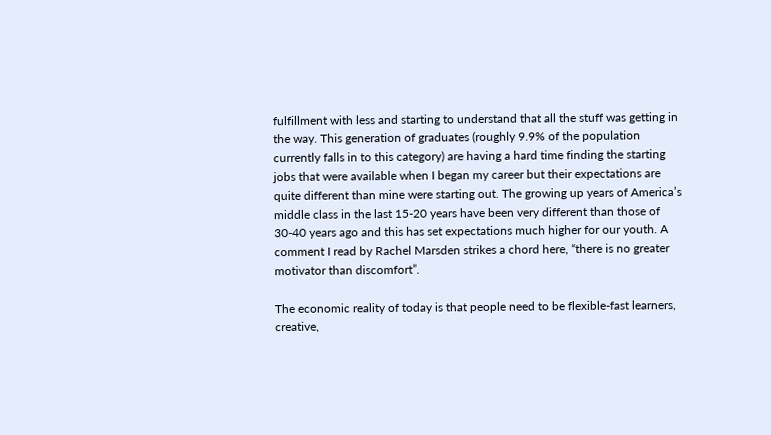fulfillment with less and starting to understand that all the stuff was getting in the way. This generation of graduates (roughly 9.9% of the population currently falls in to this category) are having a hard time finding the starting jobs that were available when I began my career but their expectations are quite different than mine were starting out. The growing up years of America’s middle class in the last 15-20 years have been very different than those of 30-40 years ago and this has set expectations much higher for our youth. A comment I read by Rachel Marsden strikes a chord here, “there is no greater motivator than discomfort”.

The economic reality of today is that people need to be flexible-fast learners, creative,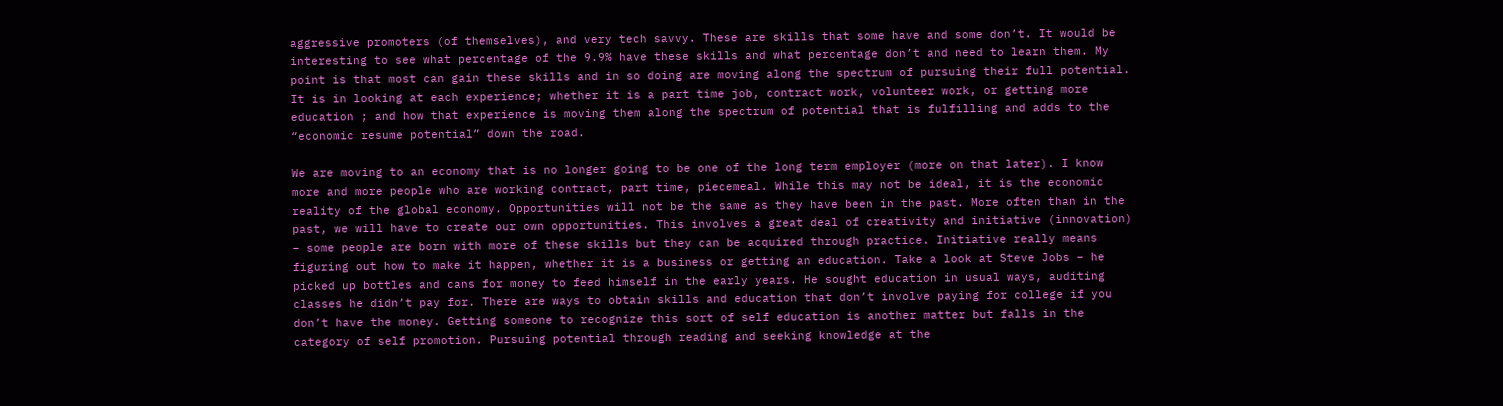aggressive promoters (of themselves), and very tech savvy. These are skills that some have and some don’t. It would be interesting to see what percentage of the 9.9% have these skills and what percentage don’t and need to learn them. My point is that most can gain these skills and in so doing are moving along the spectrum of pursuing their full potential. It is in looking at each experience; whether it is a part time job, contract work, volunteer work, or getting more education ; and how that experience is moving them along the spectrum of potential that is fulfilling and adds to the “economic resume potential” down the road.

We are moving to an economy that is no longer going to be one of the long term employer (more on that later). I know more and more people who are working contract, part time, piecemeal. While this may not be ideal, it is the economic reality of the global economy. Opportunities will not be the same as they have been in the past. More often than in the past, we will have to create our own opportunities. This involves a great deal of creativity and initiative (innovation) – some people are born with more of these skills but they can be acquired through practice. Initiative really means figuring out how to make it happen, whether it is a business or getting an education. Take a look at Steve Jobs – he picked up bottles and cans for money to feed himself in the early years. He sought education in usual ways, auditing classes he didn’t pay for. There are ways to obtain skills and education that don’t involve paying for college if you don’t have the money. Getting someone to recognize this sort of self education is another matter but falls in the category of self promotion. Pursuing potential through reading and seeking knowledge at the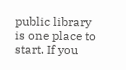public library is one place to start. If you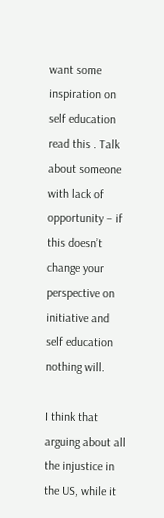want some inspiration on self education read this . Talk about someone with lack of opportunity – if this doesn’t change your perspective on initiative and self education nothing will.

I think that arguing about all the injustice in the US, while it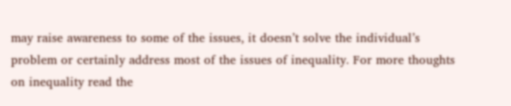may raise awareness to some of the issues, it doesn’t solve the individual’s problem or certainly address most of the issues of inequality. For more thoughts on inequality read the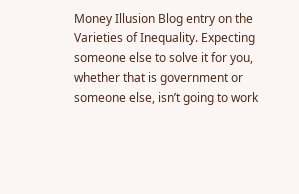Money Illusion Blog entry on the Varieties of Inequality. Expecting someone else to solve it for you, whether that is government or someone else, isn’t going to work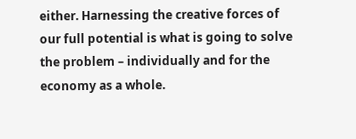either. Harnessing the creative forces of our full potential is what is going to solve the problem – individually and for the economy as a whole.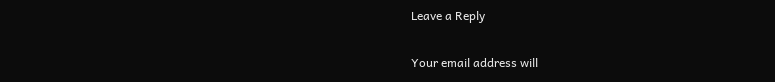Leave a Reply

Your email address will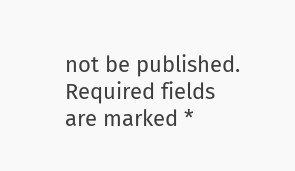not be published. Required fields are marked *